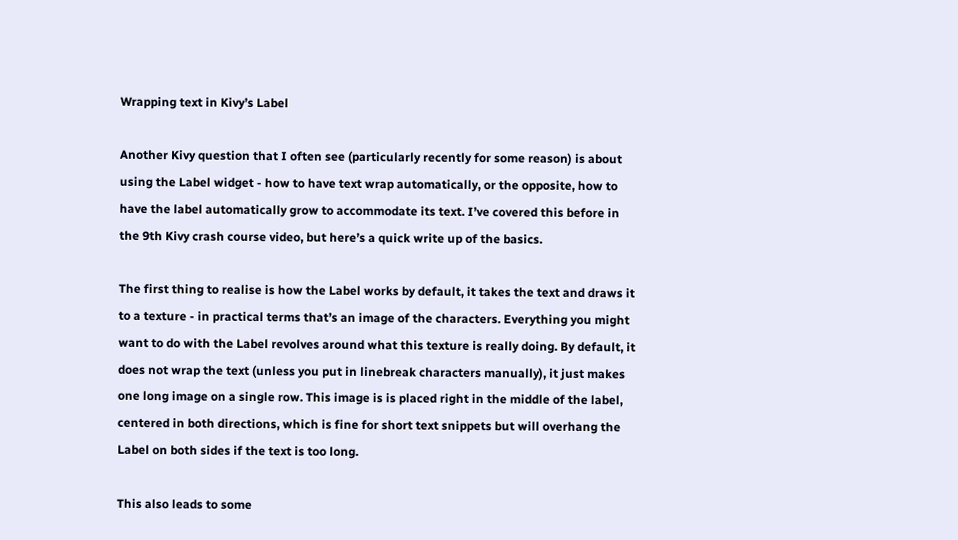Wrapping text in Kivy’s Label

Another Kivy question that I often see (particularly recently for some reason) is about using the Label widget - how to have text wrap automatically, or the opposite, how to have the label automatically grow to accommodate its text. I’ve covered this before in the 9th Kivy crash course video, but here’s a quick write up of the basics.

The first thing to realise is how the Label works by default, it takes the text and draws it to a texture - in practical terms that’s an image of the characters. Everything you might want to do with the Label revolves around what this texture is really doing. By default, it does not wrap the text (unless you put in linebreak characters manually), it just makes one long image on a single row. This image is is placed right in the middle of the label, centered in both directions, which is fine for short text snippets but will overhang the Label on both sides if the text is too long.

This also leads to some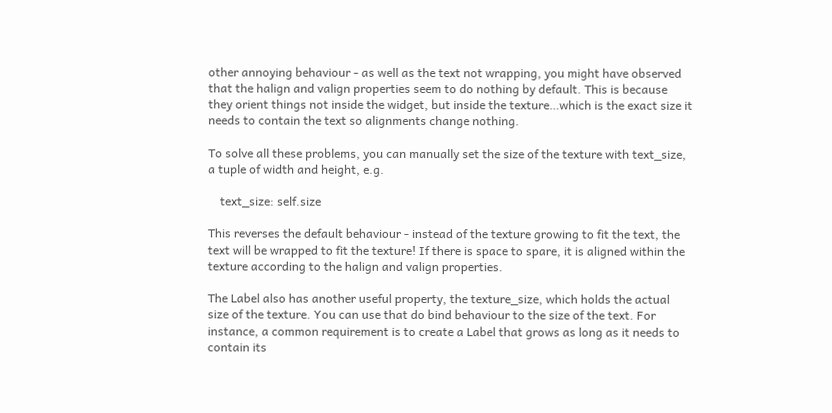other annoying behaviour - as well as the text not wrapping, you might have observed that the halign and valign properties seem to do nothing by default. This is because they orient things not inside the widget, but inside the texture…which is the exact size it needs to contain the text so alignments change nothing.

To solve all these problems, you can manually set the size of the texture with text_size, a tuple of width and height, e.g.

    text_size: self.size

This reverses the default behaviour - instead of the texture growing to fit the text, the text will be wrapped to fit the texture! If there is space to spare, it is aligned within the texture according to the halign and valign properties.

The Label also has another useful property, the texture_size, which holds the actual size of the texture. You can use that do bind behaviour to the size of the text. For instance, a common requirement is to create a Label that grows as long as it needs to contain its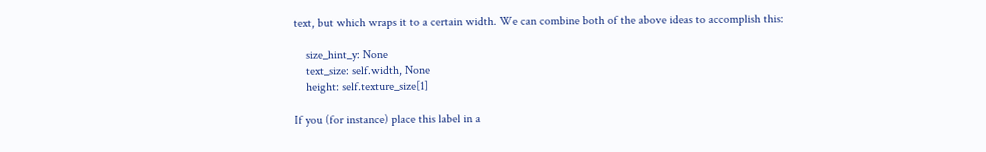text, but which wraps it to a certain width. We can combine both of the above ideas to accomplish this:

    size_hint_y: None
    text_size: self.width, None
    height: self.texture_size[1]

If you (for instance) place this label in a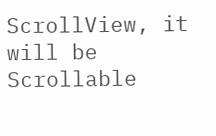ScrollView, it will be Scrollable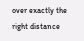over exactly the right distance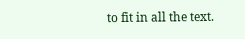to fit in all the text.